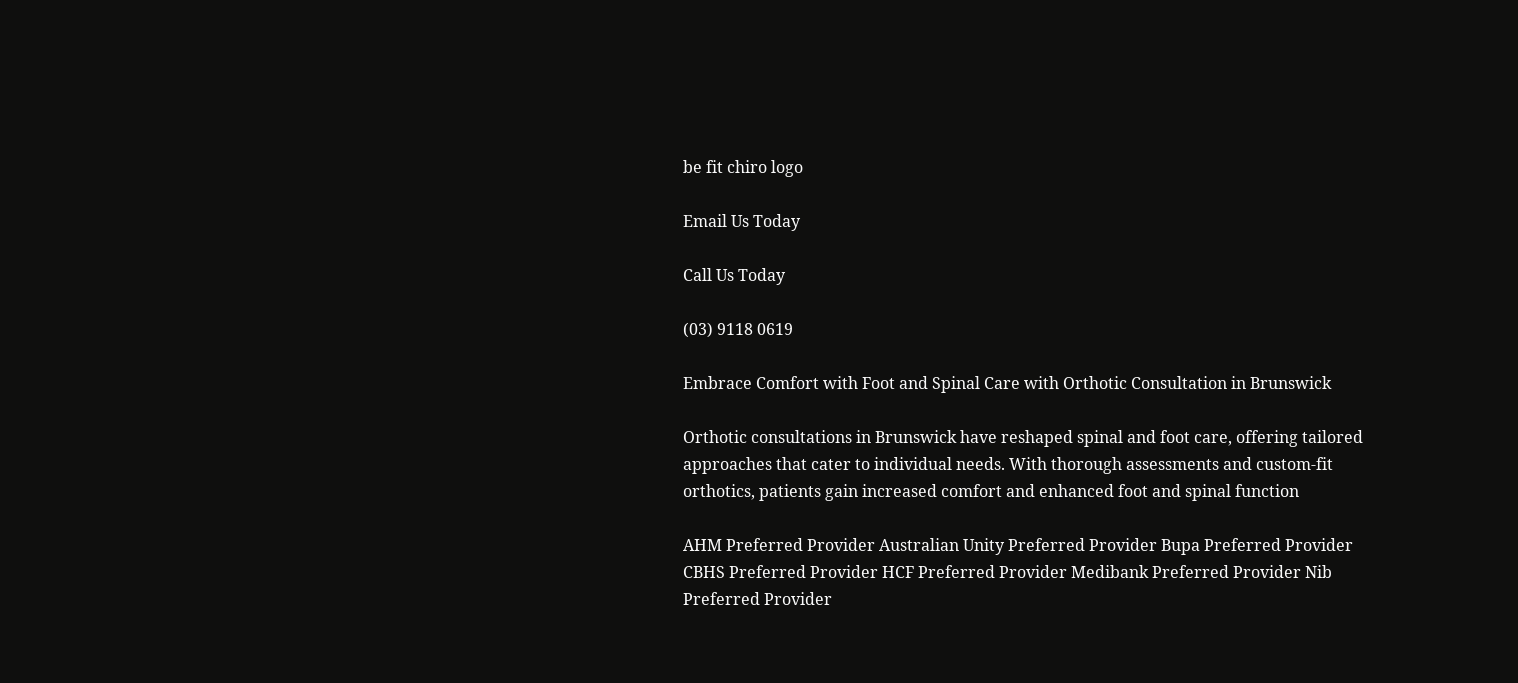be fit chiro logo

Email Us Today

Call Us Today

(03) 9118 0619

Embrace Comfort with Foot and Spinal Care with Orthotic Consultation in Brunswick

Orthotic consultations in Brunswick have reshaped spinal and foot care, offering tailored approaches that cater to individual needs. With thorough assessments and custom-fit orthotics, patients gain increased comfort and enhanced foot and spinal function

AHM Preferred Provider Australian Unity Preferred Provider Bupa Preferred Provider CBHS Preferred Provider HCF Preferred Provider Medibank Preferred Provider Nib Preferred Provider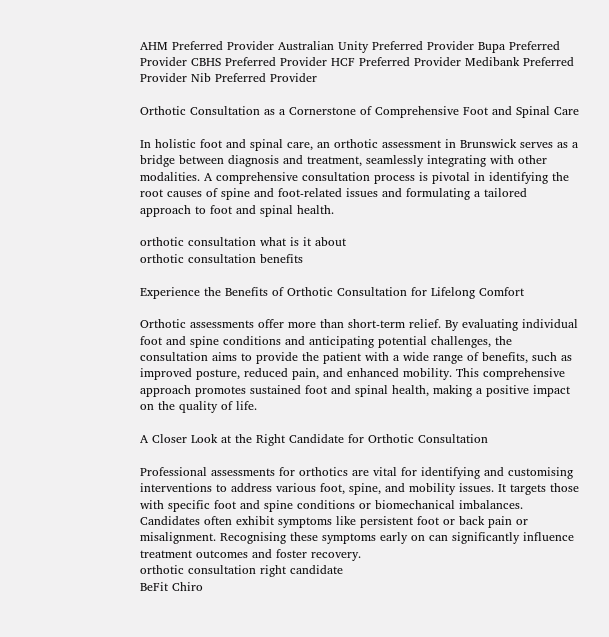AHM Preferred Provider Australian Unity Preferred Provider Bupa Preferred Provider CBHS Preferred Provider HCF Preferred Provider Medibank Preferred Provider Nib Preferred Provider

Orthotic Consultation as a Cornerstone of Comprehensive Foot and Spinal Care

In holistic foot and spinal care, an orthotic assessment in Brunswick serves as a bridge between diagnosis and treatment, seamlessly integrating with other modalities. A comprehensive consultation process is pivotal in identifying the root causes of spine and foot-related issues and formulating a tailored approach to foot and spinal health.

orthotic consultation what is it about
orthotic consultation benefits

Experience the Benefits of Orthotic Consultation for Lifelong Comfort

Orthotic assessments offer more than short-term relief. By evaluating individual foot and spine conditions and anticipating potential challenges, the consultation aims to provide the patient with a wide range of benefits, such as improved posture, reduced pain, and enhanced mobility. This comprehensive approach promotes sustained foot and spinal health, making a positive impact on the quality of life.

A Closer Look at the Right Candidate for Orthotic Consultation

Professional assessments for orthotics are vital for identifying and customising interventions to address various foot, spine, and mobility issues. It targets those with specific foot and spine conditions or biomechanical imbalances. Candidates often exhibit symptoms like persistent foot or back pain or misalignment. Recognising these symptoms early on can significantly influence treatment outcomes and foster recovery.
orthotic consultation right candidate
BeFit Chiro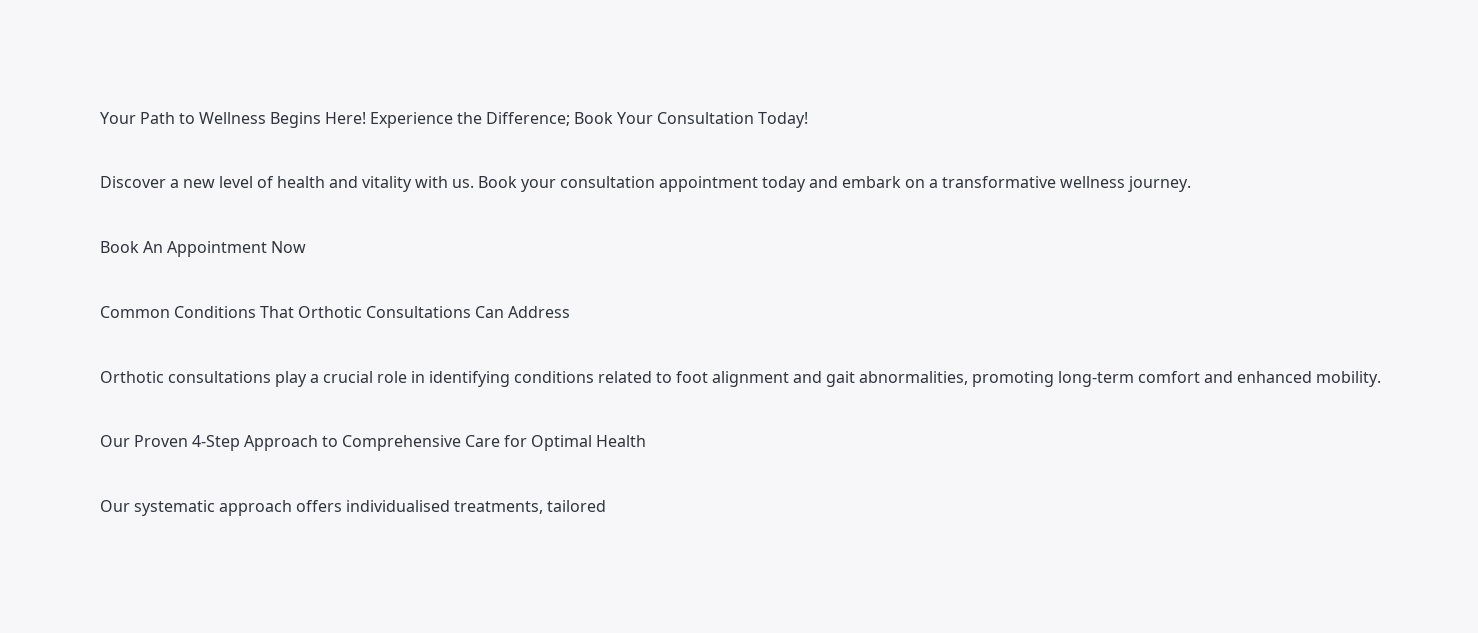Your Path to Wellness Begins Here! Experience the Difference; Book Your Consultation Today!

Discover a new level of health and vitality with us. Book your consultation appointment today and embark on a transformative wellness journey.

Book An Appointment Now

Common Conditions That Orthotic Consultations Can Address

Orthotic consultations play a crucial role in identifying conditions related to foot alignment and gait abnormalities, promoting long-term comfort and enhanced mobility.

Our Proven 4-Step Approach to Comprehensive Care for Optimal Health

Our systematic approach offers individualised treatments, tailored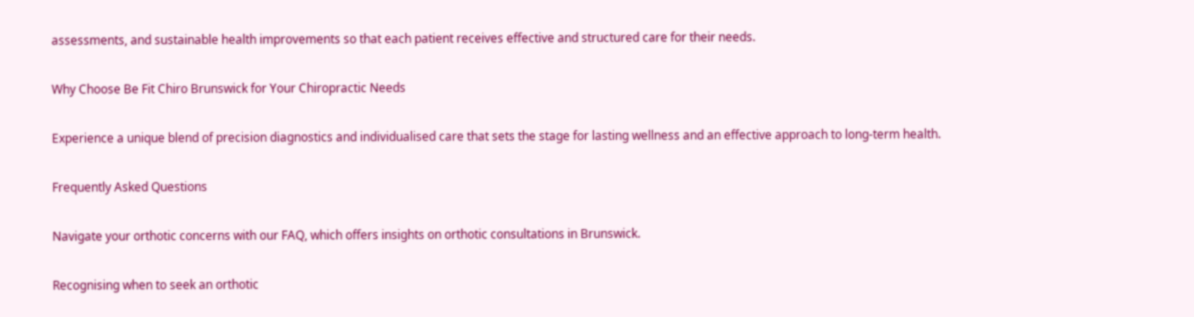assessments, and sustainable health improvements so that each patient receives effective and structured care for their needs.

Why Choose Be Fit Chiro Brunswick for Your Chiropractic Needs

Experience a unique blend of precision diagnostics and individualised care that sets the stage for lasting wellness and an effective approach to long-term health.

Frequently Asked Questions

Navigate your orthotic concerns with our FAQ, which offers insights on orthotic consultations in Brunswick.

Recognising when to seek an orthotic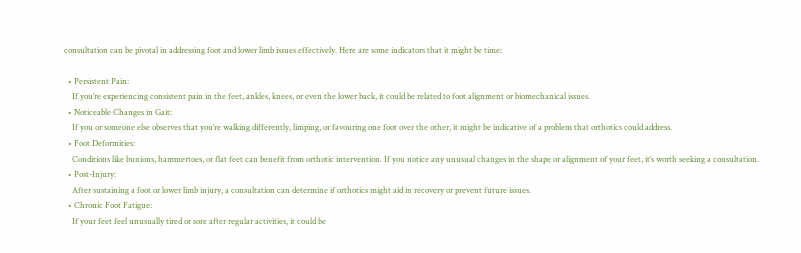consultation can be pivotal in addressing foot and lower limb issues effectively. Here are some indicators that it might be time:

  • Persistent Pain:
    If you’re experiencing consistent pain in the feet, ankles, knees, or even the lower back, it could be related to foot alignment or biomechanical issues.
  • Noticeable Changes in Gait:
    If you or someone else observes that you’re walking differently, limping, or favouring one foot over the other, it might be indicative of a problem that orthotics could address.
  • Foot Deformities:
    Conditions like bunions, hammertoes, or flat feet can benefit from orthotic intervention. If you notice any unusual changes in the shape or alignment of your feet, it’s worth seeking a consultation.
  • Post-Injury:
    After sustaining a foot or lower limb injury, a consultation can determine if orthotics might aid in recovery or prevent future issues.
  • Chronic Foot Fatigue:
    If your feet feel unusually tired or sore after regular activities, it could be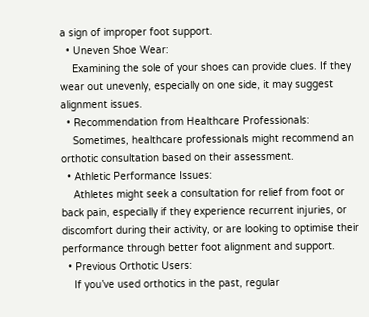a sign of improper foot support.
  • Uneven Shoe Wear:
    Examining the sole of your shoes can provide clues. If they wear out unevenly, especially on one side, it may suggest alignment issues.
  • Recommendation from Healthcare Professionals:
    Sometimes, healthcare professionals might recommend an orthotic consultation based on their assessment.
  • Athletic Performance Issues:
    Athletes might seek a consultation for relief from foot or back pain, especially if they experience recurrent injuries, or discomfort during their activity, or are looking to optimise their performance through better foot alignment and support.
  • Previous Orthotic Users:
    If you’ve used orthotics in the past, regular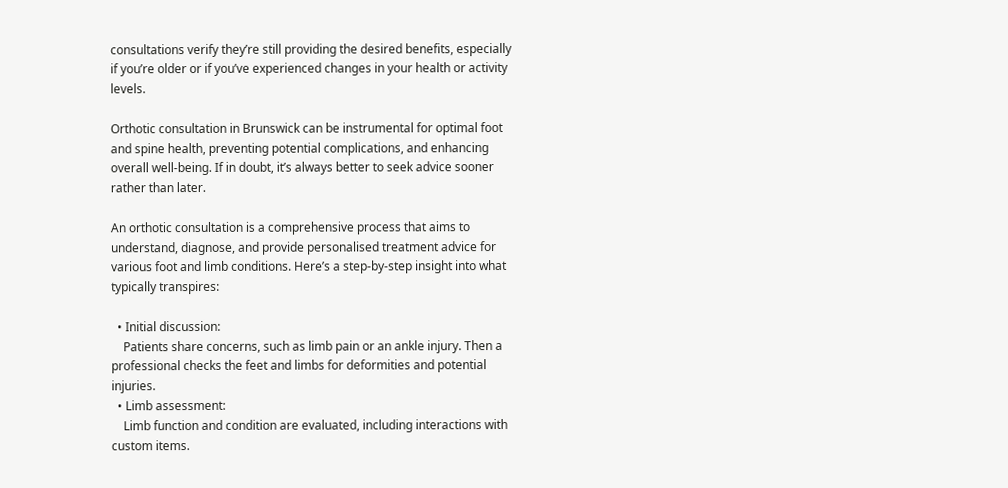consultations verify they’re still providing the desired benefits, especially if you’re older or if you’ve experienced changes in your health or activity levels.

Orthotic consultation in Brunswick can be instrumental for optimal foot and spine health, preventing potential complications, and enhancing overall well-being. If in doubt, it’s always better to seek advice sooner rather than later.

An orthotic consultation is a comprehensive process that aims to understand, diagnose, and provide personalised treatment advice for various foot and limb conditions. Here’s a step-by-step insight into what typically transpires:

  • Initial discussion:
    Patients share concerns, such as limb pain or an ankle injury. Then a professional checks the feet and limbs for deformities and potential injuries.
  • Limb assessment:
    Limb function and condition are evaluated, including interactions with custom items.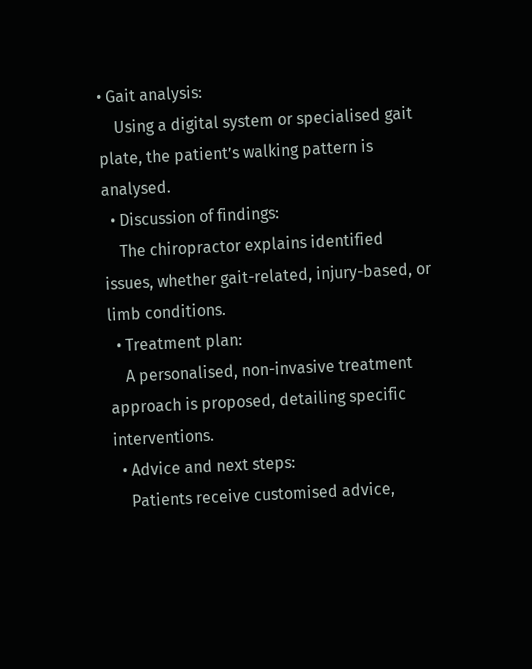• Gait analysis:
    Using a digital system or specialised gait plate, the patient’s walking pattern is analysed.
  • Discussion of findings:
    The chiropractor explains identified issues, whether gait-related, injury-based, or limb conditions.
  • Treatment plan:
    A personalised, non-invasive treatment approach is proposed, detailing specific interventions.
  • Advice and next steps:
    Patients receive customised advice,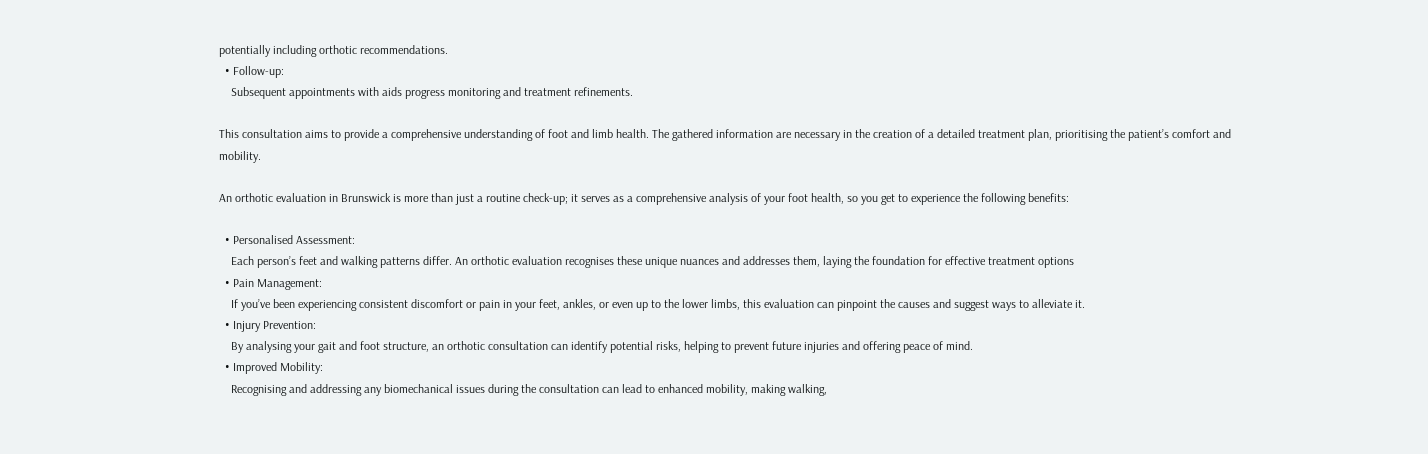potentially including orthotic recommendations.
  • Follow-up:
    Subsequent appointments with aids progress monitoring and treatment refinements.

This consultation aims to provide a comprehensive understanding of foot and limb health. The gathered information are necessary in the creation of a detailed treatment plan, prioritising the patient’s comfort and mobility.

An orthotic evaluation in Brunswick is more than just a routine check-up; it serves as a comprehensive analysis of your foot health, so you get to experience the following benefits:

  • Personalised Assessment:
    Each person’s feet and walking patterns differ. An orthotic evaluation recognises these unique nuances and addresses them, laying the foundation for effective treatment options
  • Pain Management:
    If you’ve been experiencing consistent discomfort or pain in your feet, ankles, or even up to the lower limbs, this evaluation can pinpoint the causes and suggest ways to alleviate it.
  • Injury Prevention:
    By analysing your gait and foot structure, an orthotic consultation can identify potential risks, helping to prevent future injuries and offering peace of mind.
  • Improved Mobility:
    Recognising and addressing any biomechanical issues during the consultation can lead to enhanced mobility, making walking,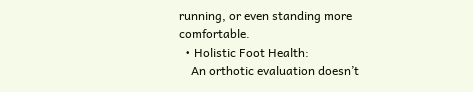running, or even standing more comfortable.
  • Holistic Foot Health:
    An orthotic evaluation doesn’t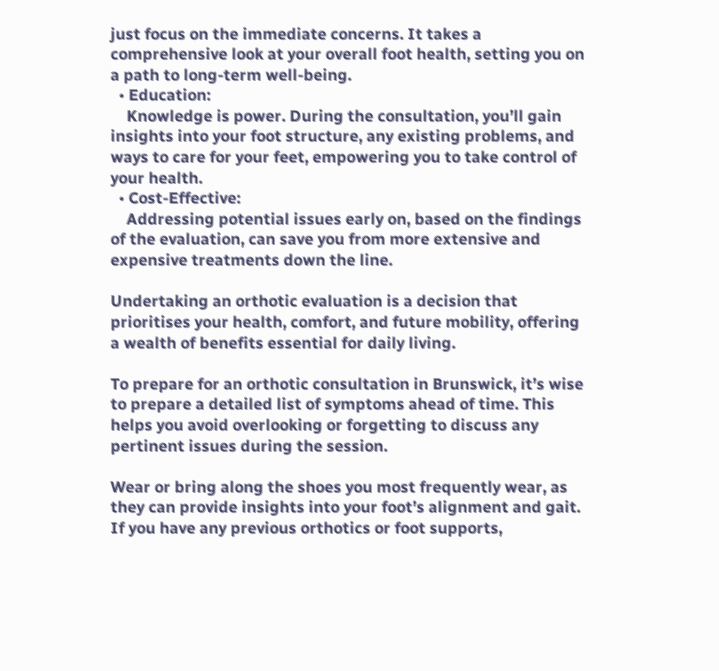just focus on the immediate concerns. It takes a comprehensive look at your overall foot health, setting you on a path to long-term well-being.
  • Education:
    Knowledge is power. During the consultation, you’ll gain insights into your foot structure, any existing problems, and ways to care for your feet, empowering you to take control of your health.
  • Cost-Effective:
    Addressing potential issues early on, based on the findings of the evaluation, can save you from more extensive and expensive treatments down the line.

Undertaking an orthotic evaluation is a decision that prioritises your health, comfort, and future mobility, offering a wealth of benefits essential for daily living.

To prepare for an orthotic consultation in Brunswick, it’s wise to prepare a detailed list of symptoms ahead of time. This helps you avoid overlooking or forgetting to discuss any pertinent issues during the session.

Wear or bring along the shoes you most frequently wear, as they can provide insights into your foot’s alignment and gait. If you have any previous orthotics or foot supports,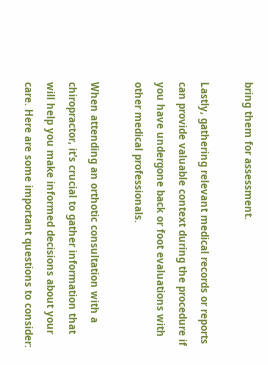bring them for assessment.

Lastly, gathering relevant medical records or reports can provide valuable context during the procedure if you have undergone back or foot evaluations with other medical professionals.

When attending an orthotic consultation with a chiropractor, it’s crucial to gather information that will help you make informed decisions about your care. Here are some important questions to consider: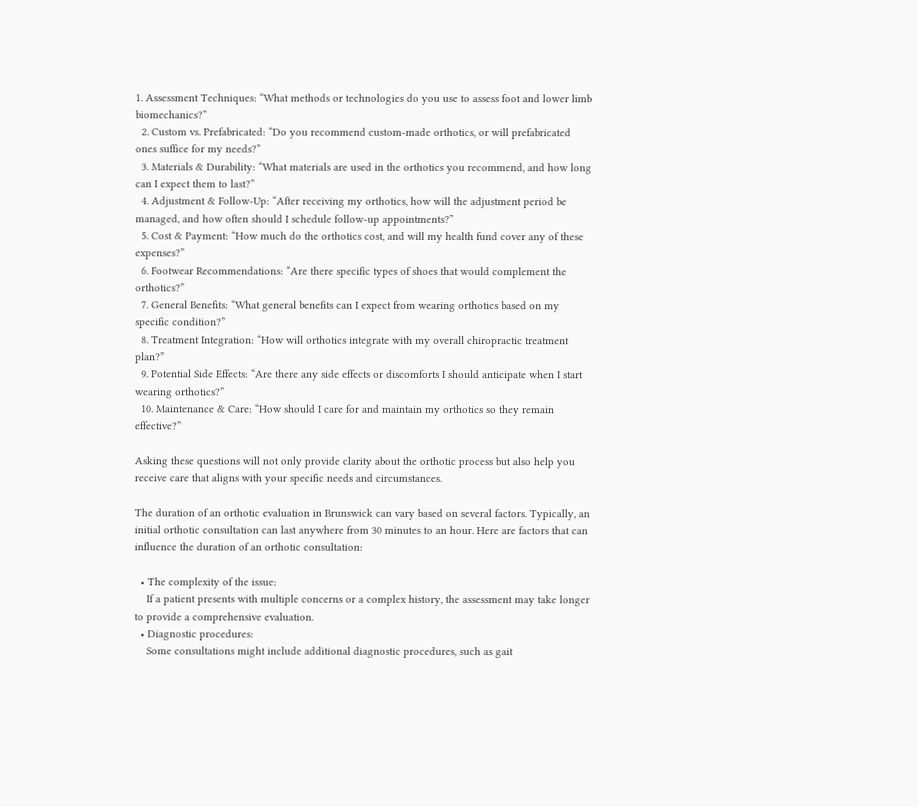1. Assessment Techniques: “What methods or technologies do you use to assess foot and lower limb biomechanics?”
  2. Custom vs. Prefabricated: “Do you recommend custom-made orthotics, or will prefabricated ones suffice for my needs?”
  3. Materials & Durability: “What materials are used in the orthotics you recommend, and how long can I expect them to last?”
  4. Adjustment & Follow-Up: “After receiving my orthotics, how will the adjustment period be managed, and how often should I schedule follow-up appointments?”
  5. Cost & Payment: “How much do the orthotics cost, and will my health fund cover any of these expenses?”
  6. Footwear Recommendations: “Are there specific types of shoes that would complement the orthotics?”
  7. General Benefits: “What general benefits can I expect from wearing orthotics based on my specific condition?”
  8. Treatment Integration: “How will orthotics integrate with my overall chiropractic treatment plan?”
  9. Potential Side Effects: “Are there any side effects or discomforts I should anticipate when I start wearing orthotics?”
  10. Maintenance & Care: “How should I care for and maintain my orthotics so they remain effective?”

Asking these questions will not only provide clarity about the orthotic process but also help you receive care that aligns with your specific needs and circumstances.

The duration of an orthotic evaluation in Brunswick can vary based on several factors. Typically, an initial orthotic consultation can last anywhere from 30 minutes to an hour. Here are factors that can influence the duration of an orthotic consultation:

  • The complexity of the issue:
    If a patient presents with multiple concerns or a complex history, the assessment may take longer to provide a comprehensive evaluation.
  • Diagnostic procedures:
    Some consultations might include additional diagnostic procedures, such as gait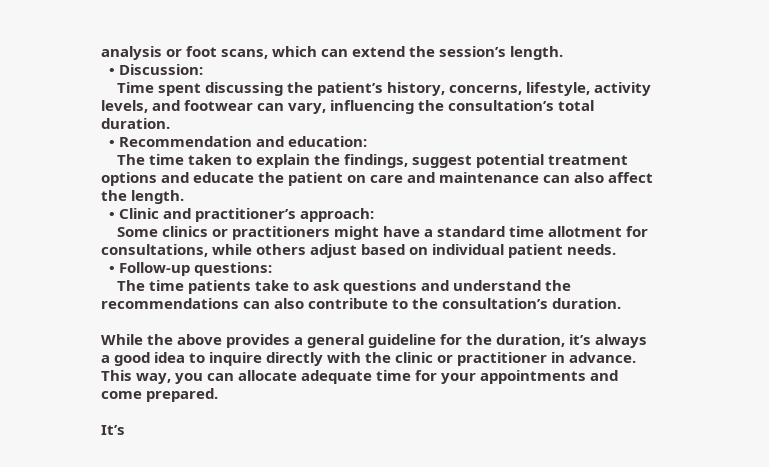analysis or foot scans, which can extend the session’s length.
  • Discussion:
    Time spent discussing the patient’s history, concerns, lifestyle, activity levels, and footwear can vary, influencing the consultation’s total duration.
  • Recommendation and education:
    The time taken to explain the findings, suggest potential treatment options and educate the patient on care and maintenance can also affect the length.
  • Clinic and practitioner’s approach:
    Some clinics or practitioners might have a standard time allotment for consultations, while others adjust based on individual patient needs.
  • Follow-up questions:
    The time patients take to ask questions and understand the recommendations can also contribute to the consultation’s duration.

While the above provides a general guideline for the duration, it’s always a good idea to inquire directly with the clinic or practitioner in advance. This way, you can allocate adequate time for your appointments and come prepared.

It’s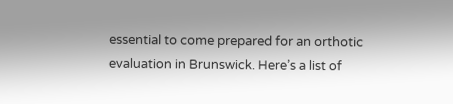essential to come prepared for an orthotic evaluation in Brunswick. Here’s a list of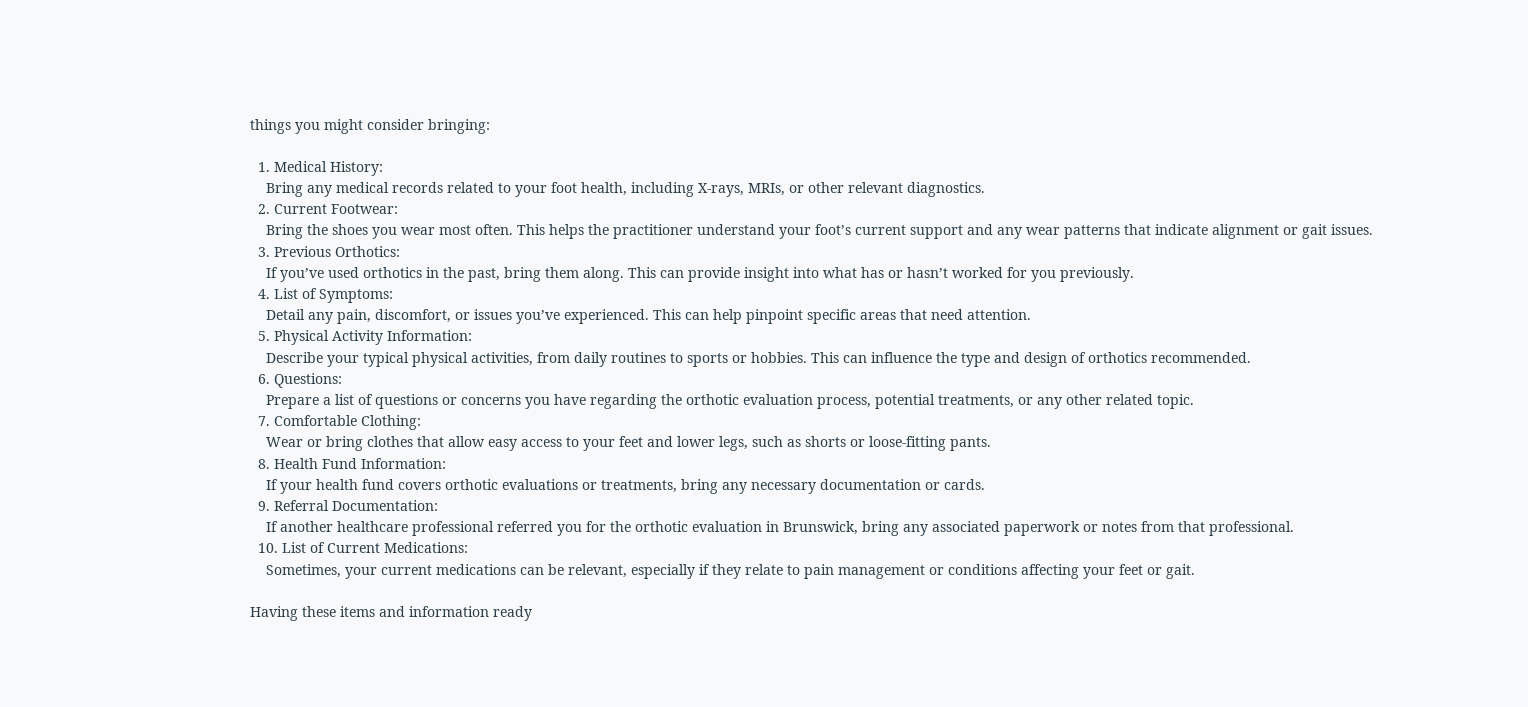things you might consider bringing:

  1. Medical History:
    Bring any medical records related to your foot health, including X-rays, MRIs, or other relevant diagnostics.
  2. Current Footwear:
    Bring the shoes you wear most often. This helps the practitioner understand your foot’s current support and any wear patterns that indicate alignment or gait issues.
  3. Previous Orthotics:
    If you’ve used orthotics in the past, bring them along. This can provide insight into what has or hasn’t worked for you previously.
  4. List of Symptoms:
    Detail any pain, discomfort, or issues you’ve experienced. This can help pinpoint specific areas that need attention.
  5. Physical Activity Information:
    Describe your typical physical activities, from daily routines to sports or hobbies. This can influence the type and design of orthotics recommended.
  6. Questions:
    Prepare a list of questions or concerns you have regarding the orthotic evaluation process, potential treatments, or any other related topic.
  7. Comfortable Clothing:
    Wear or bring clothes that allow easy access to your feet and lower legs, such as shorts or loose-fitting pants.
  8. Health Fund Information:
    If your health fund covers orthotic evaluations or treatments, bring any necessary documentation or cards.
  9. Referral Documentation:
    If another healthcare professional referred you for the orthotic evaluation in Brunswick, bring any associated paperwork or notes from that professional.
  10. List of Current Medications:
    Sometimes, your current medications can be relevant, especially if they relate to pain management or conditions affecting your feet or gait.

Having these items and information ready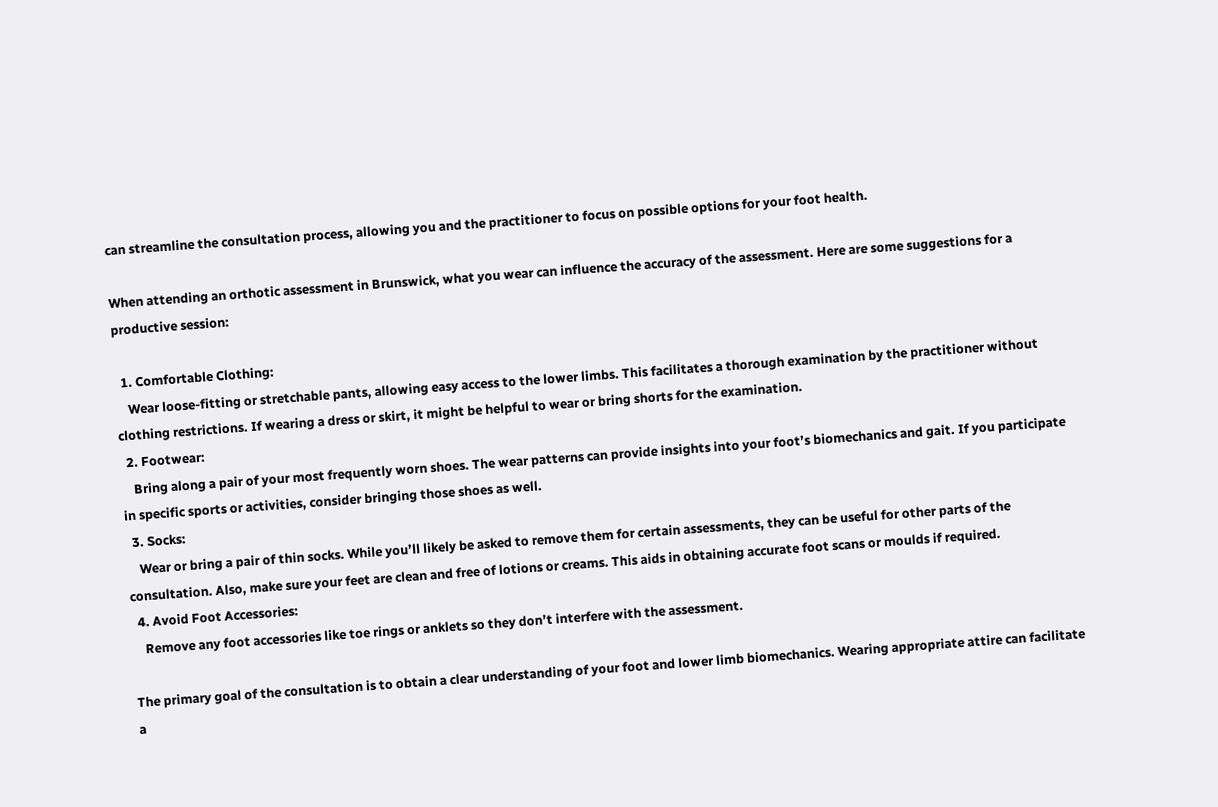can streamline the consultation process, allowing you and the practitioner to focus on possible options for your foot health.

When attending an orthotic assessment in Brunswick, what you wear can influence the accuracy of the assessment. Here are some suggestions for a productive session:

  1. Comfortable Clothing:
    Wear loose-fitting or stretchable pants, allowing easy access to the lower limbs. This facilitates a thorough examination by the practitioner without clothing restrictions. If wearing a dress or skirt, it might be helpful to wear or bring shorts for the examination.
  2. Footwear:
    Bring along a pair of your most frequently worn shoes. The wear patterns can provide insights into your foot’s biomechanics and gait. If you participate in specific sports or activities, consider bringing those shoes as well.
  3. Socks:
    Wear or bring a pair of thin socks. While you’ll likely be asked to remove them for certain assessments, they can be useful for other parts of the consultation. Also, make sure your feet are clean and free of lotions or creams. This aids in obtaining accurate foot scans or moulds if required.
  4. Avoid Foot Accessories:
    Remove any foot accessories like toe rings or anklets so they don’t interfere with the assessment.

The primary goal of the consultation is to obtain a clear understanding of your foot and lower limb biomechanics. Wearing appropriate attire can facilitate a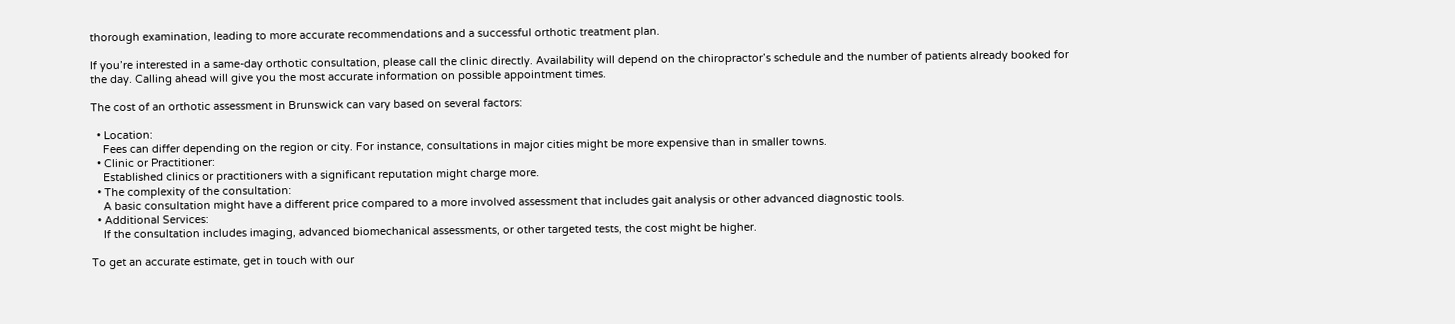thorough examination, leading to more accurate recommendations and a successful orthotic treatment plan.

If you’re interested in a same-day orthotic consultation, please call the clinic directly. Availability will depend on the chiropractor’s schedule and the number of patients already booked for the day. Calling ahead will give you the most accurate information on possible appointment times.

The cost of an orthotic assessment in Brunswick can vary based on several factors:

  • Location:
    Fees can differ depending on the region or city. For instance, consultations in major cities might be more expensive than in smaller towns.
  • Clinic or Practitioner:
    Established clinics or practitioners with a significant reputation might charge more.
  • The complexity of the consultation:
    A basic consultation might have a different price compared to a more involved assessment that includes gait analysis or other advanced diagnostic tools.
  • Additional Services:
    If the consultation includes imaging, advanced biomechanical assessments, or other targeted tests, the cost might be higher.

To get an accurate estimate, get in touch with our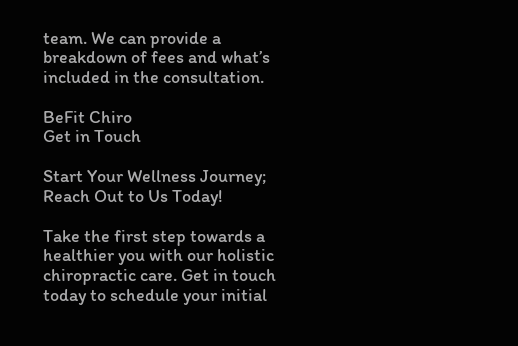team. We can provide a breakdown of fees and what’s included in the consultation.

BeFit Chiro
Get in Touch

Start Your Wellness Journey; Reach Out to Us Today!

Take the first step towards a healthier you with our holistic chiropractic care. Get in touch today to schedule your initial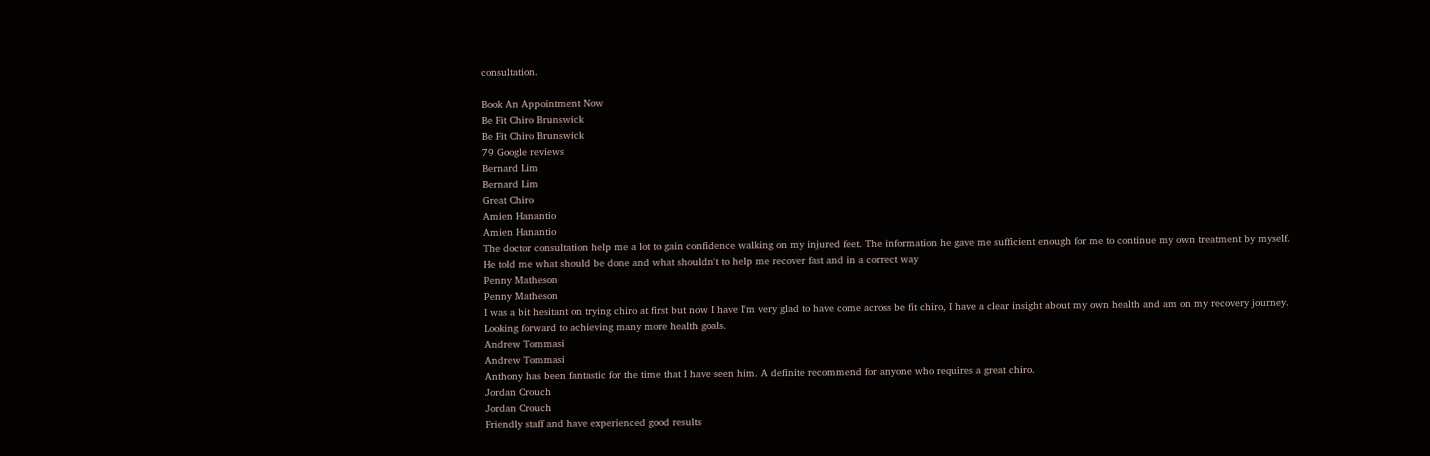consultation.

Book An Appointment Now
Be Fit Chiro Brunswick
Be Fit Chiro Brunswick
79 Google reviews
Bernard Lim
Bernard Lim
Great Chiro
Amien Hanantio
Amien Hanantio
The doctor consultation help me a lot to gain confidence walking on my injured feet. The information he gave me sufficient enough for me to continue my own treatment by myself. He told me what should be done and what shouldn't to help me recover fast and in a correct way
Penny Matheson
Penny Matheson
I was a bit hesitant on trying chiro at first but now I have I'm very glad to have come across be fit chiro, I have a clear insight about my own health and am on my recovery journey. Looking forward to achieving many more health goals.
Andrew Tommasi
Andrew Tommasi
Anthony has been fantastic for the time that I have seen him. A definite recommend for anyone who requires a great chiro.
Jordan Crouch
Jordan Crouch
Friendly staff and have experienced good results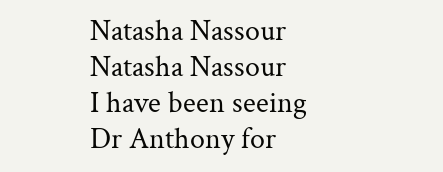Natasha Nassour
Natasha Nassour
I have been seeing Dr Anthony for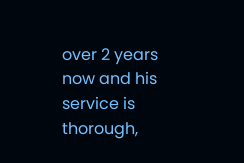over 2 years now and his service is thorough,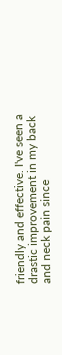friendly and effective. I've seen a drastic improvement in my back and neck pain since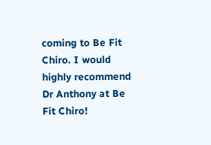coming to Be Fit Chiro. I would highly recommend Dr Anthony at Be Fit Chiro!